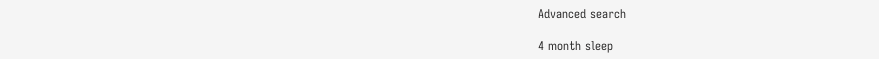Advanced search

4 month sleep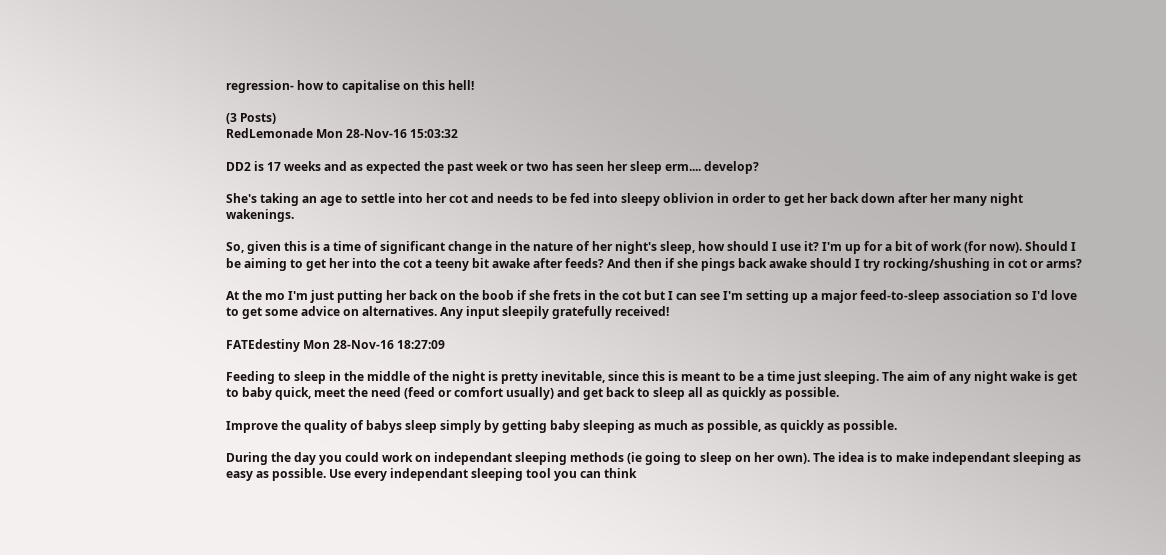regression- how to capitalise on this hell!

(3 Posts)
RedLemonade Mon 28-Nov-16 15:03:32

DD2 is 17 weeks and as expected the past week or two has seen her sleep erm.... develop?

She's taking an age to settle into her cot and needs to be fed into sleepy oblivion in order to get her back down after her many night wakenings.

So, given this is a time of significant change in the nature of her night's sleep, how should I use it? I'm up for a bit of work (for now). Should I be aiming to get her into the cot a teeny bit awake after feeds? And then if she pings back awake should I try rocking/shushing in cot or arms?

At the mo I'm just putting her back on the boob if she frets in the cot but I can see I'm setting up a major feed-to-sleep association so I'd love to get some advice on alternatives. Any input sleepily gratefully received!

FATEdestiny Mon 28-Nov-16 18:27:09

Feeding to sleep in the middle of the night is pretty inevitable, since this is meant to be a time just sleeping. The aim of any night wake is get to baby quick, meet the need (feed or comfort usually) and get back to sleep all as quickly as possible.

Improve the quality of babys sleep simply by getting baby sleeping as much as possible, as quickly as possible.

During the day you could work on independant sleeping methods (ie going to sleep on her own). The idea is to make independant sleeping as easy as possible. Use every independant sleeping tool you can think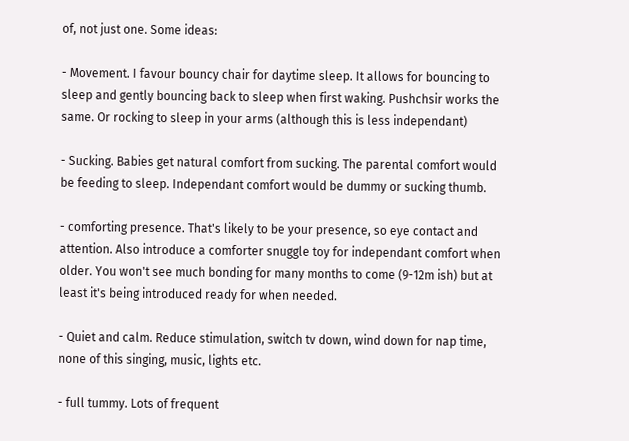of, not just one. Some ideas:

- Movement. I favour bouncy chair for daytime sleep. It allows for bouncing to sleep and gently bouncing back to sleep when first waking. Pushchsir works the same. Or rocking to sleep in your arms (although this is less independant)

- Sucking. Babies get natural comfort from sucking. The parental comfort would be feeding to sleep. Independant comfort would be dummy or sucking thumb.

- comforting presence. That's likely to be your presence, so eye contact and attention. Also introduce a comforter snuggle toy for independant comfort when older. You won't see much bonding for many months to come (9-12m ish) but at least it's being introduced ready for when needed.

- Quiet and calm. Reduce stimulation, switch tv down, wind down for nap time, none of this singing, music, lights etc.

- full tummy. Lots of frequent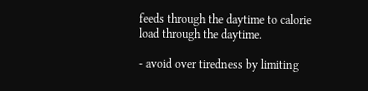feeds through the daytime to calorie load through the daytime.

- avoid over tiredness by limiting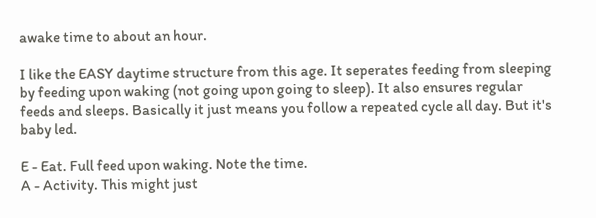awake time to about an hour.

I like the EASY daytime structure from this age. It seperates feeding from sleeping by feeding upon waking (not going upon going to sleep). It also ensures regular feeds and sleeps. Basically it just means you follow a repeated cycle all day. But it's baby led.

E - Eat. Full feed upon waking. Note the time.
A - Activity. This might just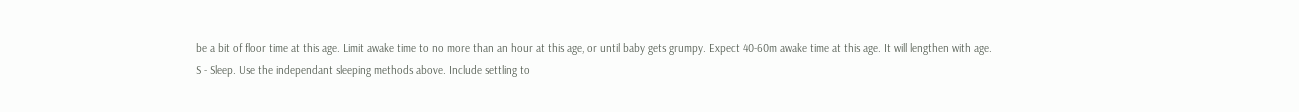be a bit of floor time at this age. Limit awake time to no more than an hour at this age, or until baby gets grumpy. Expect 40-60m awake time at this age. It will lengthen with age.
S - Sleep. Use the independant sleeping methods above. Include settling to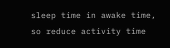sleep time in awake time, so reduce activity time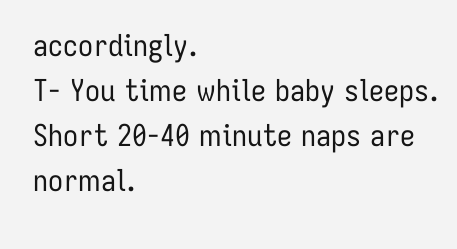accordingly.
T- You time while baby sleeps. Short 20-40 minute naps are normal.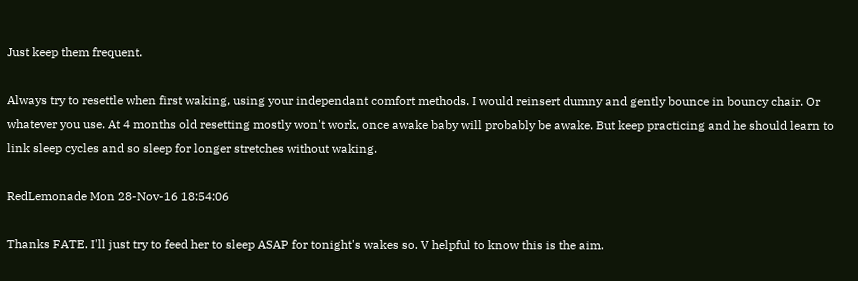Just keep them frequent.

Always try to resettle when first waking, using your independant comfort methods. I would reinsert dumny and gently bounce in bouncy chair. Or whatever you use. At 4 months old resetting mostly won't work, once awake baby will probably be awake. But keep practicing and he should learn to link sleep cycles and so sleep for longer stretches without waking.

RedLemonade Mon 28-Nov-16 18:54:06

Thanks FATE. I'll just try to feed her to sleep ASAP for tonight's wakes so. V helpful to know this is the aim.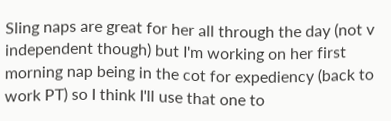Sling naps are great for her all through the day (not v independent though) but I'm working on her first morning nap being in the cot for expediency (back to work PT) so I think I'll use that one to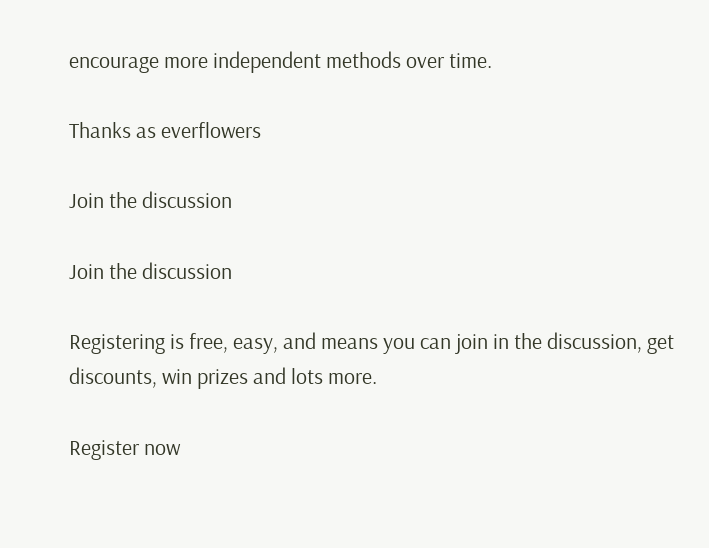encourage more independent methods over time.

Thanks as everflowers

Join the discussion

Join the discussion

Registering is free, easy, and means you can join in the discussion, get discounts, win prizes and lots more.

Register now